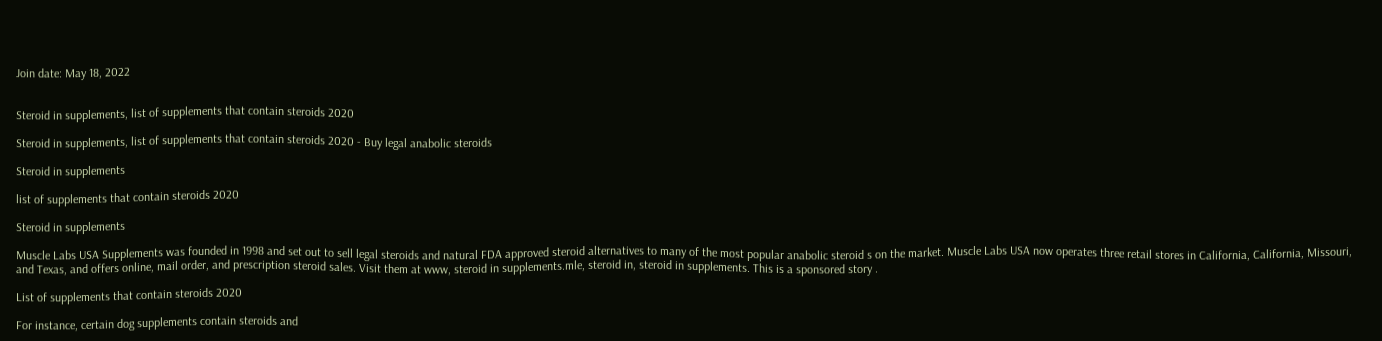Join date: May 18, 2022


Steroid in supplements, list of supplements that contain steroids 2020

Steroid in supplements, list of supplements that contain steroids 2020 - Buy legal anabolic steroids

Steroid in supplements

list of supplements that contain steroids 2020

Steroid in supplements

Muscle Labs USA Supplements was founded in 1998 and set out to sell legal steroids and natural FDA approved steroid alternatives to many of the most popular anabolic steroid s on the market. Muscle Labs USA now operates three retail stores in California, California, Missouri, and Texas, and offers online, mail order, and prescription steroid sales. Visit them at www, steroid in supplements.mle, steroid in, steroid in supplements. This is a sponsored story .

List of supplements that contain steroids 2020

For instance, certain dog supplements contain steroids and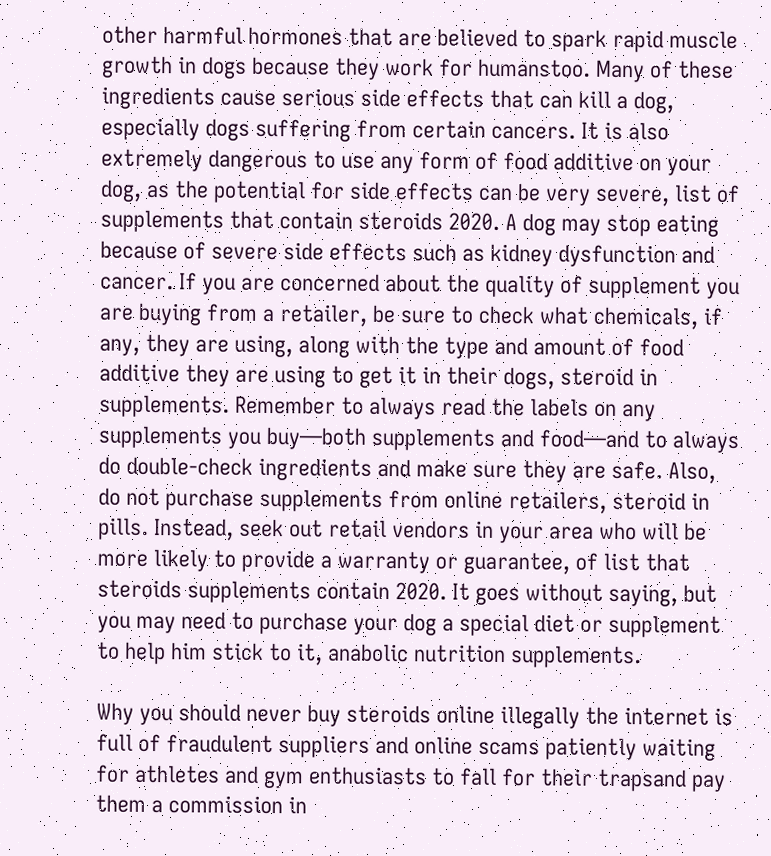other harmful hormones that are believed to spark rapid muscle growth in dogs because they work for humanstoo. Many of these ingredients cause serious side effects that can kill a dog, especially dogs suffering from certain cancers. It is also extremely dangerous to use any form of food additive on your dog, as the potential for side effects can be very severe, list of supplements that contain steroids 2020. A dog may stop eating because of severe side effects such as kidney dysfunction and cancer. If you are concerned about the quality of supplement you are buying from a retailer, be sure to check what chemicals, if any, they are using, along with the type and amount of food additive they are using to get it in their dogs, steroid in supplements. Remember to always read the labels on any supplements you buy—both supplements and food—and to always do double-check ingredients and make sure they are safe. Also, do not purchase supplements from online retailers, steroid in pills. Instead, seek out retail vendors in your area who will be more likely to provide a warranty or guarantee, of list that steroids supplements contain 2020. It goes without saying, but you may need to purchase your dog a special diet or supplement to help him stick to it, anabolic nutrition supplements.

Why you should never buy steroids online illegally the internet is full of fraudulent suppliers and online scams patiently waiting for athletes and gym enthusiasts to fall for their trapsand pay them a commission in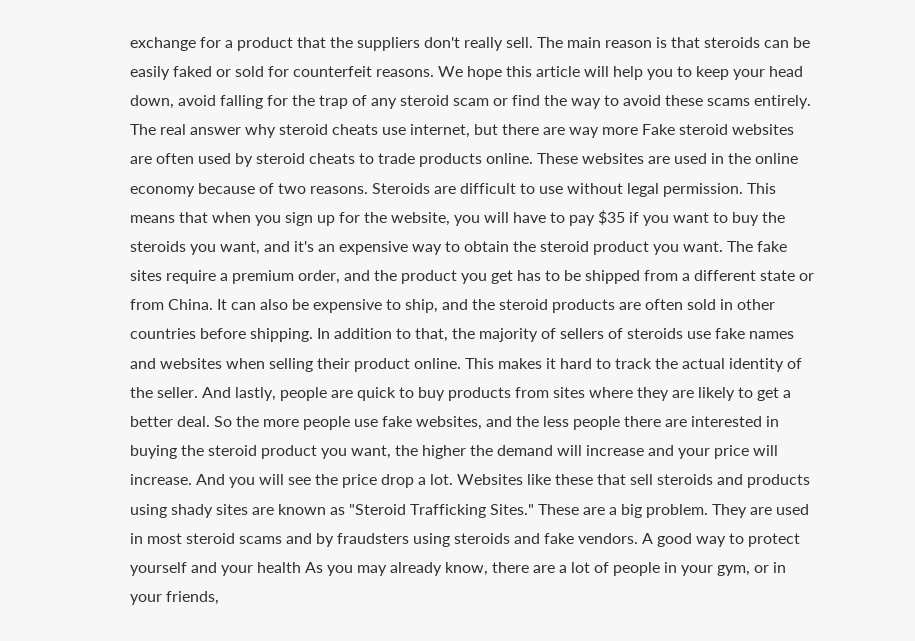exchange for a product that the suppliers don't really sell. The main reason is that steroids can be easily faked or sold for counterfeit reasons. We hope this article will help you to keep your head down, avoid falling for the trap of any steroid scam or find the way to avoid these scams entirely. The real answer why steroid cheats use internet, but there are way more Fake steroid websites are often used by steroid cheats to trade products online. These websites are used in the online economy because of two reasons. Steroids are difficult to use without legal permission. This means that when you sign up for the website, you will have to pay $35 if you want to buy the steroids you want, and it's an expensive way to obtain the steroid product you want. The fake sites require a premium order, and the product you get has to be shipped from a different state or from China. It can also be expensive to ship, and the steroid products are often sold in other countries before shipping. In addition to that, the majority of sellers of steroids use fake names and websites when selling their product online. This makes it hard to track the actual identity of the seller. And lastly, people are quick to buy products from sites where they are likely to get a better deal. So the more people use fake websites, and the less people there are interested in buying the steroid product you want, the higher the demand will increase and your price will increase. And you will see the price drop a lot. Websites like these that sell steroids and products using shady sites are known as "Steroid Trafficking Sites." These are a big problem. They are used in most steroid scams and by fraudsters using steroids and fake vendors. A good way to protect yourself and your health As you may already know, there are a lot of people in your gym, or in your friends,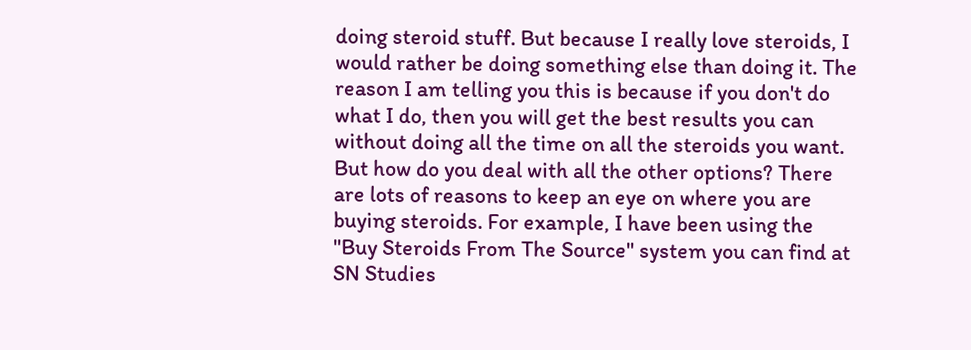doing steroid stuff. But because I really love steroids, I would rather be doing something else than doing it. The reason I am telling you this is because if you don't do what I do, then you will get the best results you can without doing all the time on all the steroids you want. But how do you deal with all the other options? There are lots of reasons to keep an eye on where you are buying steroids. For example, I have been using the "Buy Steroids From The Source" system you can find at SN Studies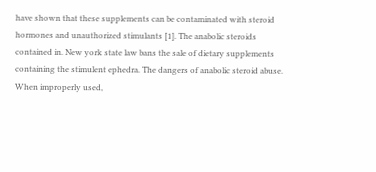have shown that these supplements can be contaminated with steroid hormones and unauthorized stimulants [1]. The anabolic steroids contained in. New york state law bans the sale of dietary supplements containing the stimulent ephedra. The dangers of anabolic steroid abuse. When improperly used,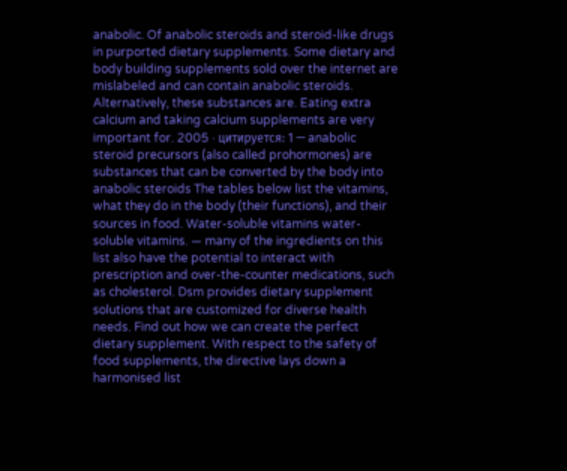anabolic. Of anabolic steroids and steroid-like drugs in purported dietary supplements. Some dietary and body building supplements sold over the internet are mislabeled and can contain anabolic steroids. Alternatively, these substances are. Eating extra calcium and taking calcium supplements are very important for. 2005 · цитируется: 1 — anabolic steroid precursors (also called prohormones) are substances that can be converted by the body into anabolic steroids The tables below list the vitamins, what they do in the body (their functions), and their sources in food. Water-soluble vitamins water-soluble vitamins. — many of the ingredients on this list also have the potential to interact with prescription and over-the-counter medications, such as cholesterol. Dsm provides dietary supplement solutions that are customized for diverse health needs. Find out how we can create the perfect dietary supplement. With respect to the safety of food supplements, the directive lays down a harmonised list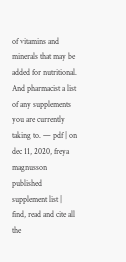of vitamins and minerals that may be added for nutritional. And pharmacist a list of any supplements you are currently taking to. — pdf | on dec 11, 2020, freya magnusson published supplement list | find, read and cite all the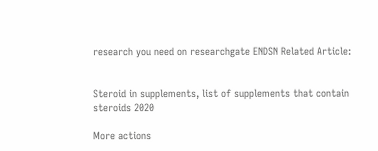research you need on researchgate ENDSN Related Article:


Steroid in supplements, list of supplements that contain steroids 2020

More actions